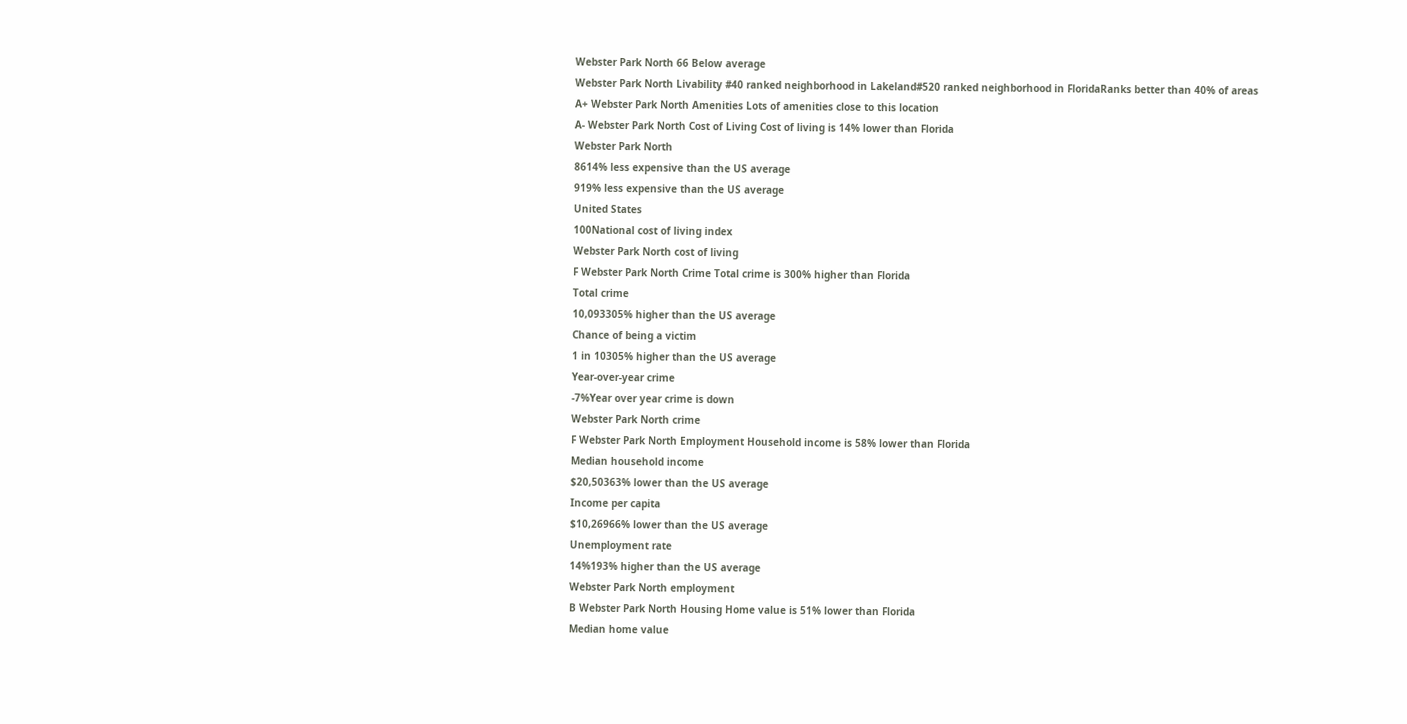Webster Park North 66 Below average
Webster Park North Livability #40 ranked neighborhood in Lakeland#520 ranked neighborhood in FloridaRanks better than 40% of areas
A+ Webster Park North Amenities Lots of amenities close to this location
A- Webster Park North Cost of Living Cost of living is 14% lower than Florida
Webster Park North
8614% less expensive than the US average
919% less expensive than the US average
United States
100National cost of living index
Webster Park North cost of living
F Webster Park North Crime Total crime is 300% higher than Florida
Total crime
10,093305% higher than the US average
Chance of being a victim
1 in 10305% higher than the US average
Year-over-year crime
-7%Year over year crime is down
Webster Park North crime
F Webster Park North Employment Household income is 58% lower than Florida
Median household income
$20,50363% lower than the US average
Income per capita
$10,26966% lower than the US average
Unemployment rate
14%193% higher than the US average
Webster Park North employment
B Webster Park North Housing Home value is 51% lower than Florida
Median home value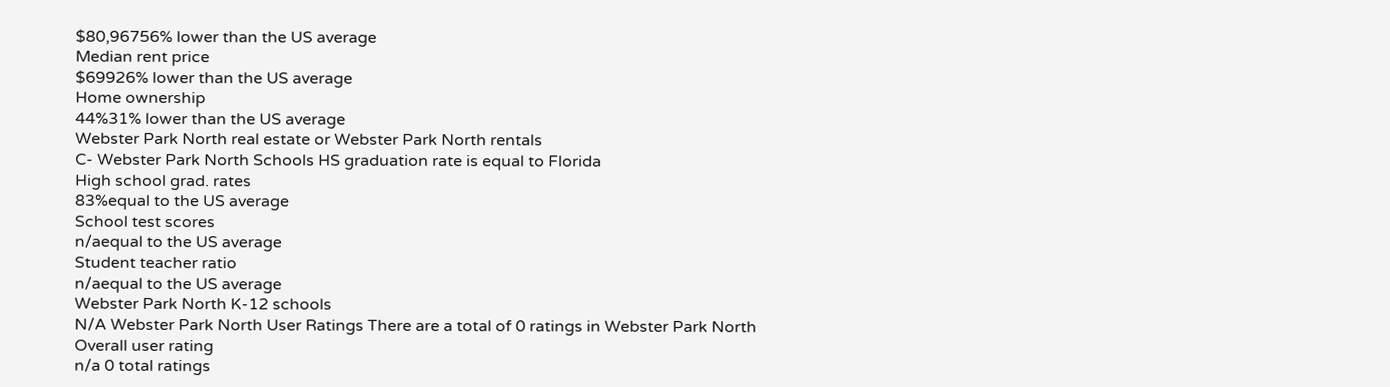$80,96756% lower than the US average
Median rent price
$69926% lower than the US average
Home ownership
44%31% lower than the US average
Webster Park North real estate or Webster Park North rentals
C- Webster Park North Schools HS graduation rate is equal to Florida
High school grad. rates
83%equal to the US average
School test scores
n/aequal to the US average
Student teacher ratio
n/aequal to the US average
Webster Park North K-12 schools
N/A Webster Park North User Ratings There are a total of 0 ratings in Webster Park North
Overall user rating
n/a 0 total ratings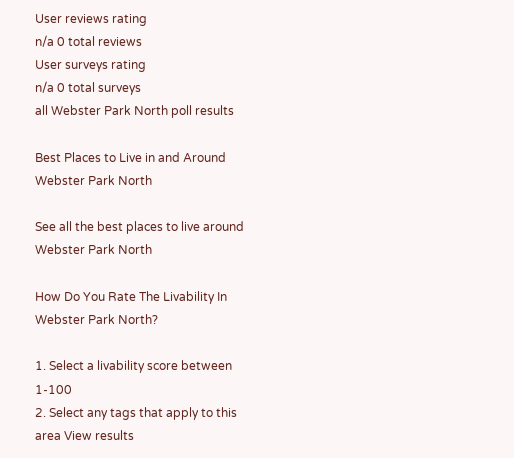User reviews rating
n/a 0 total reviews
User surveys rating
n/a 0 total surveys
all Webster Park North poll results

Best Places to Live in and Around Webster Park North

See all the best places to live around Webster Park North

How Do You Rate The Livability In Webster Park North?

1. Select a livability score between 1-100
2. Select any tags that apply to this area View results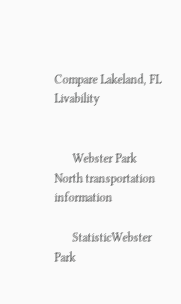Compare Lakeland, FL Livability


      Webster Park North transportation information

      StatisticWebster Park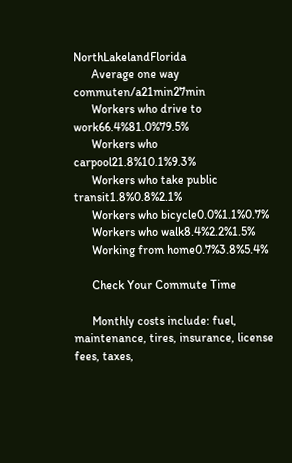NorthLakelandFlorida
      Average one way commuten/a21min27min
      Workers who drive to work66.4%81.0%79.5%
      Workers who carpool21.8%10.1%9.3%
      Workers who take public transit1.8%0.8%2.1%
      Workers who bicycle0.0%1.1%0.7%
      Workers who walk8.4%2.2%1.5%
      Working from home0.7%3.8%5.4%

      Check Your Commute Time

      Monthly costs include: fuel, maintenance, tires, insurance, license fees, taxes,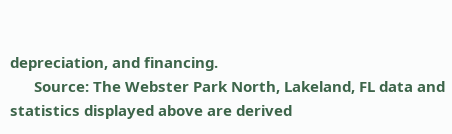depreciation, and financing.
      Source: The Webster Park North, Lakeland, FL data and statistics displayed above are derived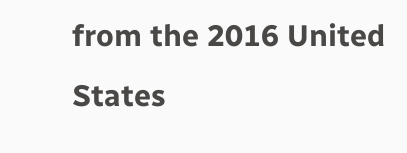from the 2016 United States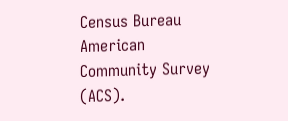Census Bureau American Community Survey (ACS).